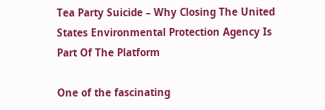Tea Party Suicide – Why Closing The United States Environmental Protection Agency Is Part Of The Platform

One of the fascinating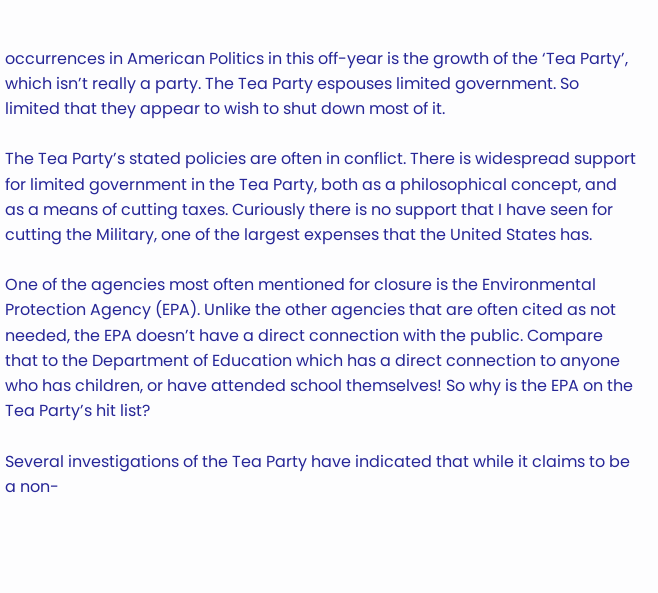occurrences in American Politics in this off-year is the growth of the ‘Tea Party’, which isn’t really a party. The Tea Party espouses limited government. So limited that they appear to wish to shut down most of it.

The Tea Party’s stated policies are often in conflict. There is widespread support for limited government in the Tea Party, both as a philosophical concept, and as a means of cutting taxes. Curiously there is no support that I have seen for cutting the Military, one of the largest expenses that the United States has.

One of the agencies most often mentioned for closure is the Environmental Protection Agency (EPA). Unlike the other agencies that are often cited as not needed, the EPA doesn’t have a direct connection with the public. Compare that to the Department of Education which has a direct connection to anyone who has children, or have attended school themselves! So why is the EPA on the Tea Party’s hit list?

Several investigations of the Tea Party have indicated that while it claims to be a non-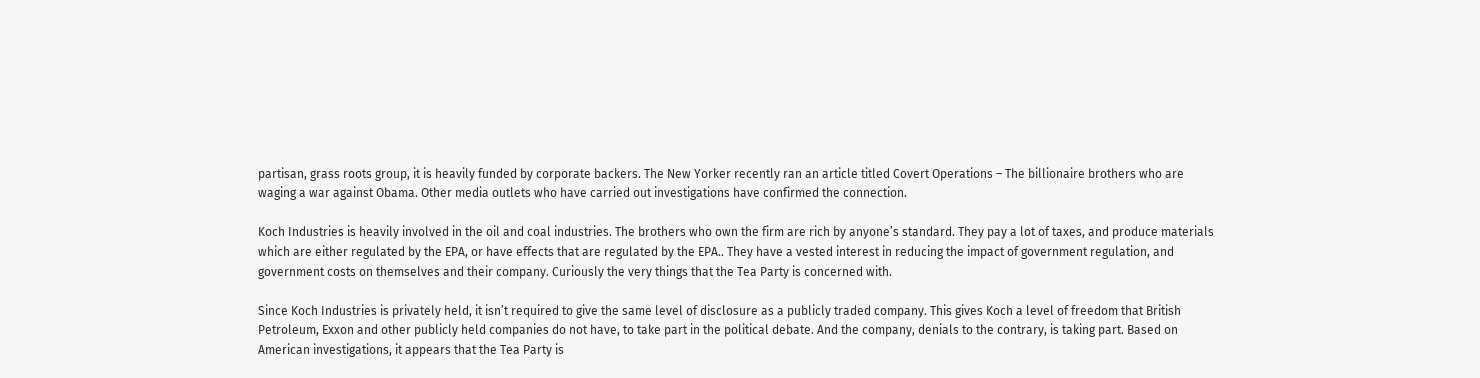partisan, grass roots group, it is heavily funded by corporate backers. The New Yorker recently ran an article titled Covert Operations – The billionaire brothers who are waging a war against Obama. Other media outlets who have carried out investigations have confirmed the connection.

Koch Industries is heavily involved in the oil and coal industries. The brothers who own the firm are rich by anyone’s standard. They pay a lot of taxes, and produce materials which are either regulated by the EPA, or have effects that are regulated by the EPA.. They have a vested interest in reducing the impact of government regulation, and government costs on themselves and their company. Curiously the very things that the Tea Party is concerned with.

Since Koch Industries is privately held, it isn’t required to give the same level of disclosure as a publicly traded company. This gives Koch a level of freedom that British Petroleum, Exxon and other publicly held companies do not have, to take part in the political debate. And the company, denials to the contrary, is taking part. Based on American investigations, it appears that the Tea Party is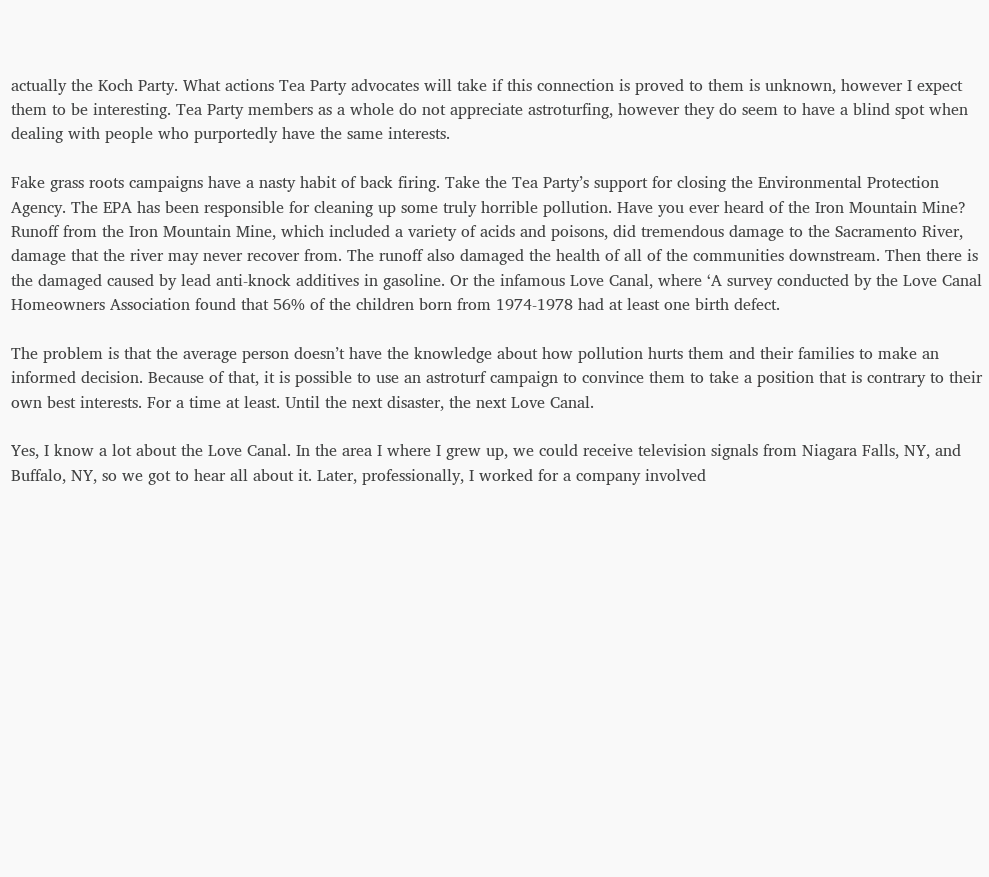actually the Koch Party. What actions Tea Party advocates will take if this connection is proved to them is unknown, however I expect them to be interesting. Tea Party members as a whole do not appreciate astroturfing, however they do seem to have a blind spot when dealing with people who purportedly have the same interests.

Fake grass roots campaigns have a nasty habit of back firing. Take the Tea Party’s support for closing the Environmental Protection Agency. The EPA has been responsible for cleaning up some truly horrible pollution. Have you ever heard of the Iron Mountain Mine? Runoff from the Iron Mountain Mine, which included a variety of acids and poisons, did tremendous damage to the Sacramento River, damage that the river may never recover from. The runoff also damaged the health of all of the communities downstream. Then there is the damaged caused by lead anti-knock additives in gasoline. Or the infamous Love Canal, where ‘A survey conducted by the Love Canal Homeowners Association found that 56% of the children born from 1974-1978 had at least one birth defect.

The problem is that the average person doesn’t have the knowledge about how pollution hurts them and their families to make an informed decision. Because of that, it is possible to use an astroturf campaign to convince them to take a position that is contrary to their own best interests. For a time at least. Until the next disaster, the next Love Canal.

Yes, I know a lot about the Love Canal. In the area I where I grew up, we could receive television signals from Niagara Falls, NY, and Buffalo, NY, so we got to hear all about it. Later, professionally, I worked for a company involved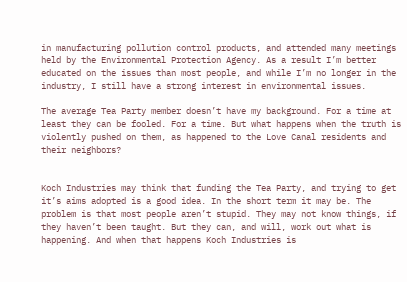in manufacturing pollution control products, and attended many meetings held by the Environmental Protection Agency. As a result I’m better educated on the issues than most people, and while I’m no longer in the industry, I still have a strong interest in environmental issues.

The average Tea Party member doesn’t have my background. For a time at least they can be fooled. For a time. But what happens when the truth is violently pushed on them, as happened to the Love Canal residents and their neighbors?


Koch Industries may think that funding the Tea Party, and trying to get it’s aims adopted is a good idea. In the short term it may be. The problem is that most people aren’t stupid. They may not know things, if they haven’t been taught. But they can, and will, work out what is happening. And when that happens Koch Industries is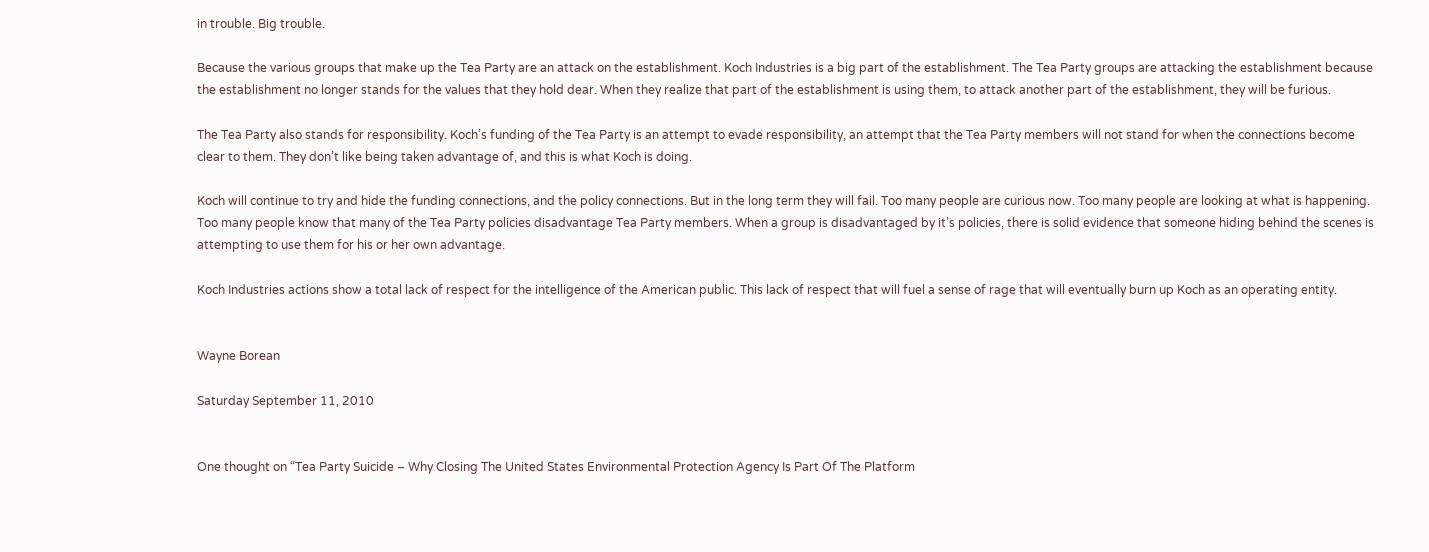in trouble. Big trouble.

Because the various groups that make up the Tea Party are an attack on the establishment. Koch Industries is a big part of the establishment. The Tea Party groups are attacking the establishment because the establishment no longer stands for the values that they hold dear. When they realize that part of the establishment is using them, to attack another part of the establishment, they will be furious.

The Tea Party also stands for responsibility. Koch’s funding of the Tea Party is an attempt to evade responsibility, an attempt that the Tea Party members will not stand for when the connections become clear to them. They don’t like being taken advantage of, and this is what Koch is doing.

Koch will continue to try and hide the funding connections, and the policy connections. But in the long term they will fail. Too many people are curious now. Too many people are looking at what is happening. Too many people know that many of the Tea Party policies disadvantage Tea Party members. When a group is disadvantaged by it’s policies, there is solid evidence that someone hiding behind the scenes is attempting to use them for his or her own advantage.

Koch Industries actions show a total lack of respect for the intelligence of the American public. This lack of respect that will fuel a sense of rage that will eventually burn up Koch as an operating entity.


Wayne Borean

Saturday September 11, 2010


One thought on “Tea Party Suicide – Why Closing The United States Environmental Protection Agency Is Part Of The Platform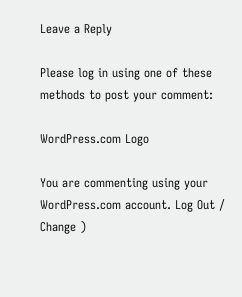Leave a Reply

Please log in using one of these methods to post your comment:

WordPress.com Logo

You are commenting using your WordPress.com account. Log Out /  Change )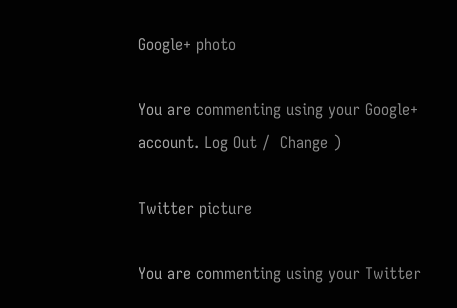Google+ photo

You are commenting using your Google+ account. Log Out /  Change )

Twitter picture

You are commenting using your Twitter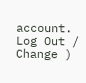account. Log Out /  Change )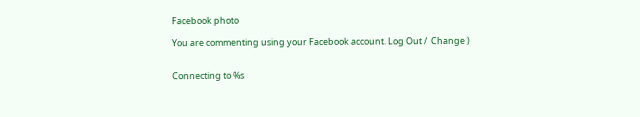Facebook photo

You are commenting using your Facebook account. Log Out /  Change )


Connecting to %s